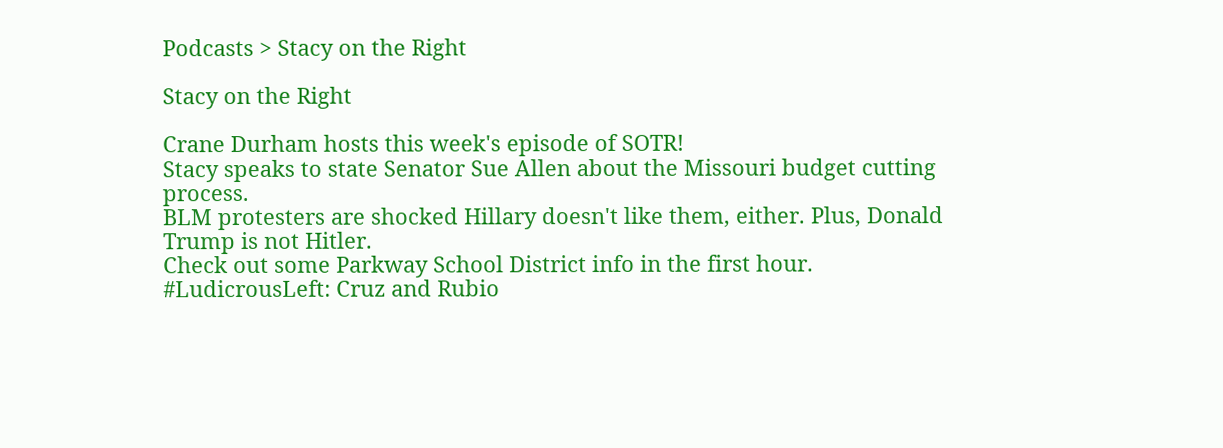Podcasts > Stacy on the Right

Stacy on the Right

Crane Durham hosts this week's episode of SOTR!
Stacy speaks to state Senator Sue Allen about the Missouri budget cutting process.
BLM protesters are shocked Hillary doesn't like them, either. Plus, Donald Trump is not Hitler.
Check out some Parkway School District info in the first hour.
#LudicrousLeft: Cruz and Rubio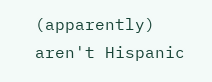(apparently) aren't Hispanic